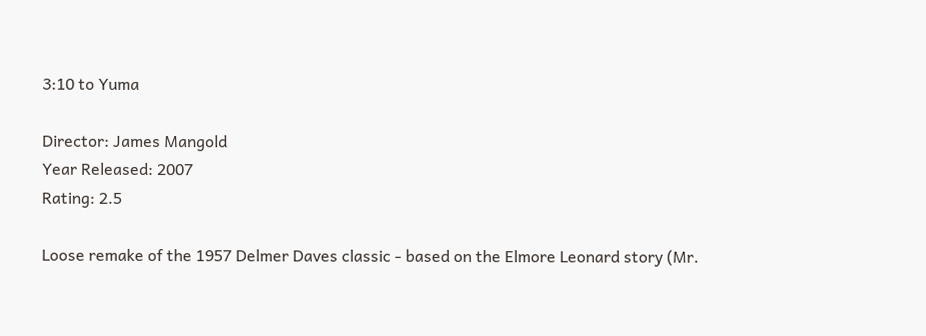3:10 to Yuma

Director: James Mangold
Year Released: 2007
Rating: 2.5

Loose remake of the 1957 Delmer Daves classic - based on the Elmore Leonard story (Mr.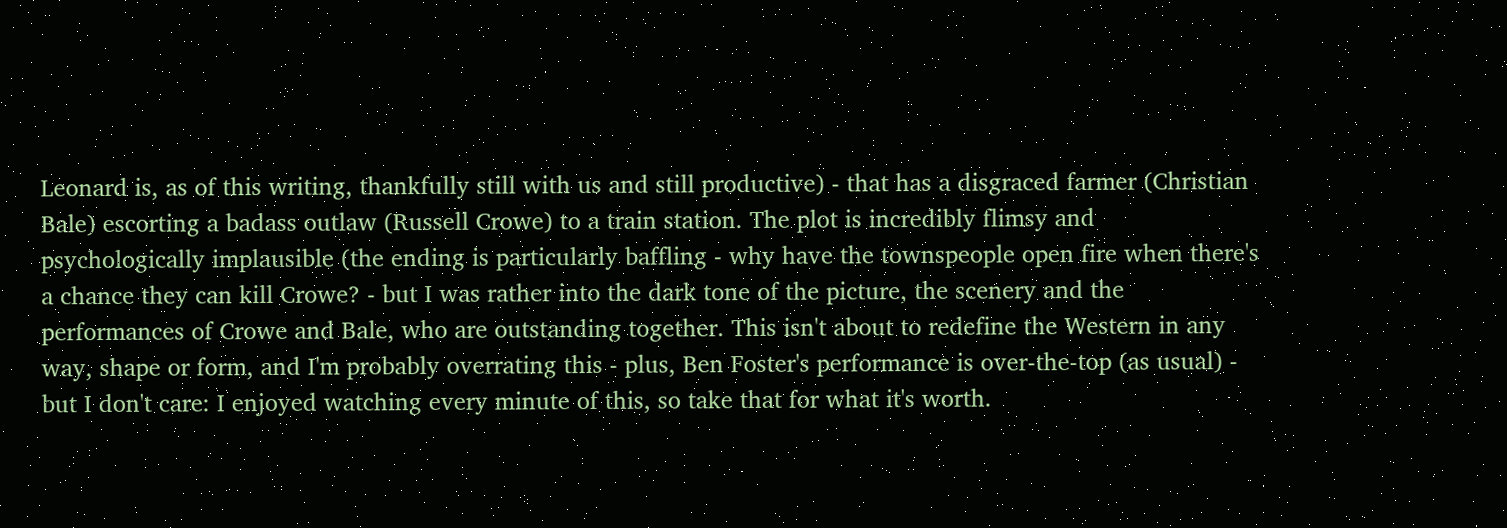Leonard is, as of this writing, thankfully still with us and still productive) - that has a disgraced farmer (Christian Bale) escorting a badass outlaw (Russell Crowe) to a train station. The plot is incredibly flimsy and psychologically implausible (the ending is particularly baffling - why have the townspeople open fire when there's a chance they can kill Crowe? - but I was rather into the dark tone of the picture, the scenery and the performances of Crowe and Bale, who are outstanding together. This isn't about to redefine the Western in any way, shape or form, and I'm probably overrating this - plus, Ben Foster's performance is over-the-top (as usual) - but I don't care: I enjoyed watching every minute of this, so take that for what it's worth.